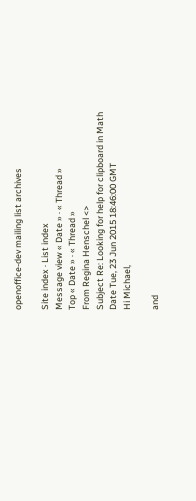openoffice-dev mailing list archives

Site index · List index
Message view « Date » · « Thread »
Top « Date » · « Thread »
From Regina Henschel <>
Subject Re: Looking for help for clipboard in Math
Date Tue, 23 Jun 2015 18:46:00 GMT
Hi Michael,

and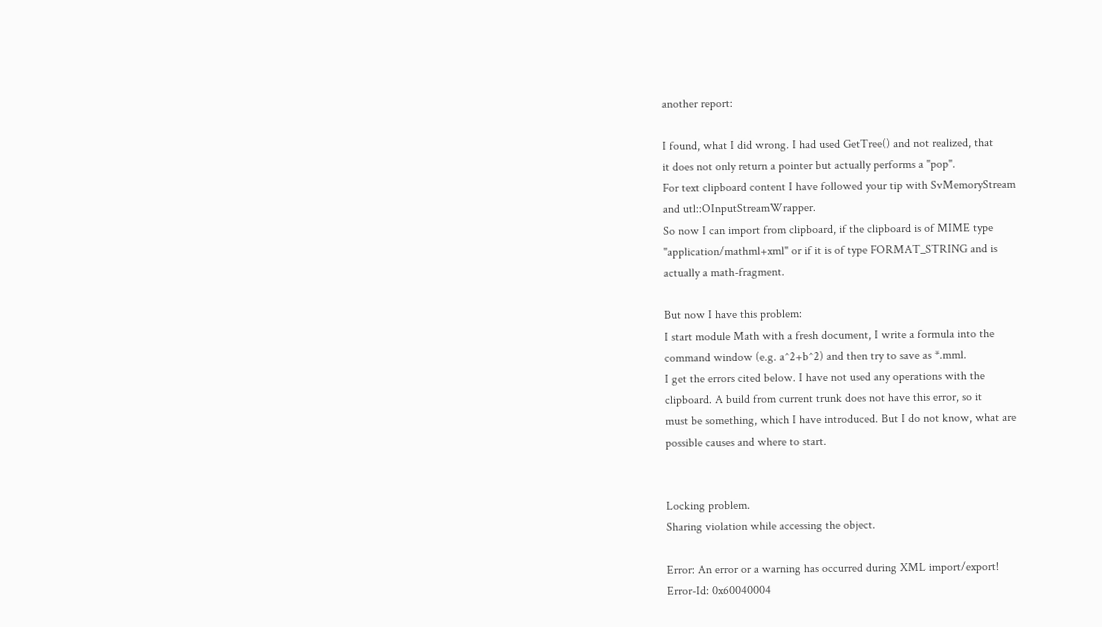another report:

I found, what I did wrong. I had used GetTree() and not realized, that
it does not only return a pointer but actually performs a "pop".
For text clipboard content I have followed your tip with SvMemoryStream
and utl::OInputStreamWrapper.
So now I can import from clipboard, if the clipboard is of MIME type
"application/mathml+xml" or if it is of type FORMAT_STRING and is
actually a math-fragment.

But now I have this problem:
I start module Math with a fresh document, I write a formula into the
command window (e.g. a^2+b^2) and then try to save as *.mml.
I get the errors cited below. I have not used any operations with the
clipboard. A build from current trunk does not have this error, so it
must be something, which I have introduced. But I do not know, what are
possible causes and where to start.


Locking problem.
Sharing violation while accessing the object.

Error: An error or a warning has occurred during XML import/export!
Error-Id: 0x60040004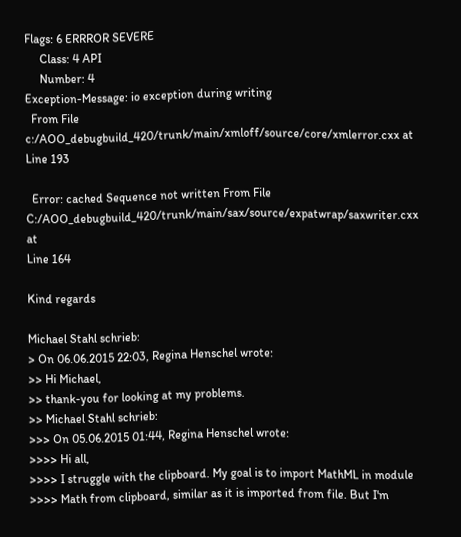Flags: 6 ERRROR SEVERE
     Class: 4 API
     Number: 4
Exception-Message: io exception during writing
  From File
c:/AOO_debugbuild_420/trunk/main/xmloff/source/core/xmlerror.cxx at Line 193

  Error: cached Sequence not written From File
C:/AOO_debugbuild_420/trunk/main/sax/source/expatwrap/saxwriter.cxx at
Line 164

Kind regards

Michael Stahl schrieb:
> On 06.06.2015 22:03, Regina Henschel wrote:
>> Hi Michael,
>> thank-you for looking at my problems.
>> Michael Stahl schrieb:
>>> On 05.06.2015 01:44, Regina Henschel wrote:
>>>> Hi all,
>>>> I struggle with the clipboard. My goal is to import MathML in module
>>>> Math from clipboard, similar as it is imported from file. But I'm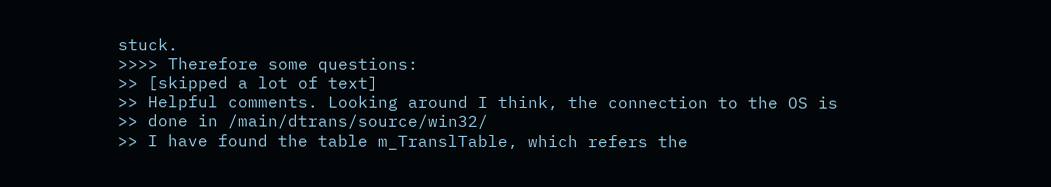stuck.
>>>> Therefore some questions:
>> [skipped a lot of text]
>> Helpful comments. Looking around I think, the connection to the OS is
>> done in /main/dtrans/source/win32/
>> I have found the table m_TranslTable, which refers the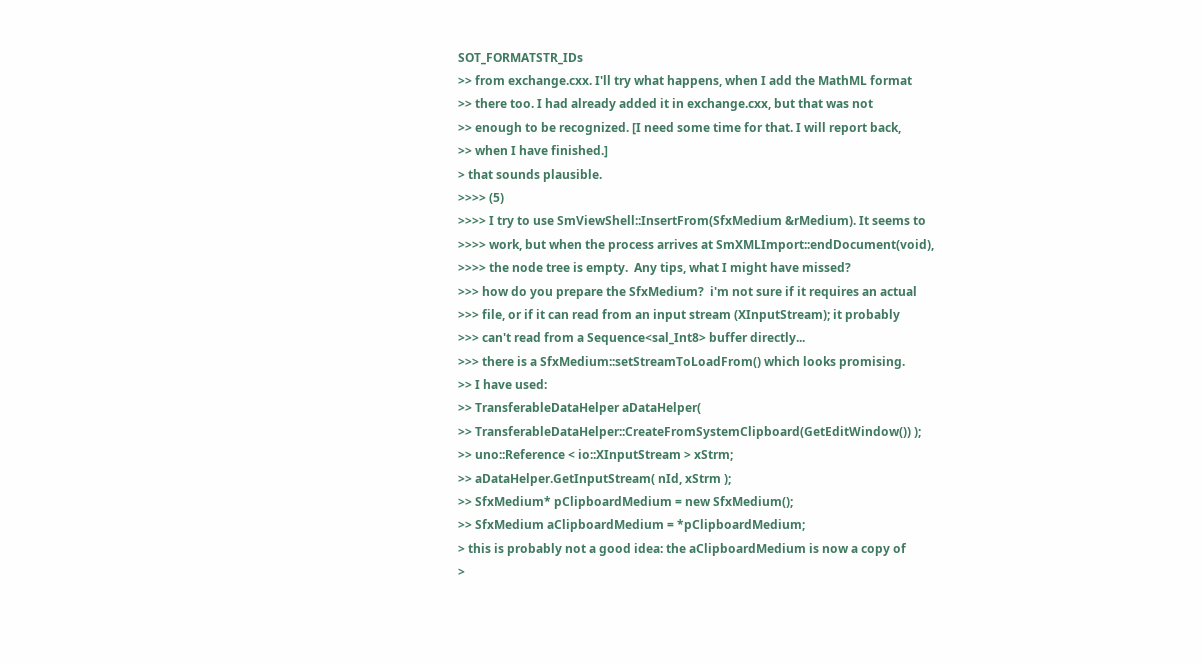SOT_FORMATSTR_IDs
>> from exchange.cxx. I'll try what happens, when I add the MathML format
>> there too. I had already added it in exchange.cxx, but that was not
>> enough to be recognized. [I need some time for that. I will report back,
>> when I have finished.]
> that sounds plausible.
>>>> (5)
>>>> I try to use SmViewShell::InsertFrom(SfxMedium &rMedium). It seems to
>>>> work, but when the process arrives at SmXMLImport::endDocument(void),
>>>> the node tree is empty.  Any tips, what I might have missed?
>>> how do you prepare the SfxMedium?  i'm not sure if it requires an actual
>>> file, or if it can read from an input stream (XInputStream); it probably
>>> can't read from a Sequence<sal_Int8> buffer directly...
>>> there is a SfxMedium::setStreamToLoadFrom() which looks promising.
>> I have used:
>> TransferableDataHelper aDataHelper(
>> TransferableDataHelper::CreateFromSystemClipboard(GetEditWindow()) );
>> uno::Reference < io::XInputStream > xStrm;
>> aDataHelper.GetInputStream( nId, xStrm );
>> SfxMedium* pClipboardMedium = new SfxMedium();
>> SfxMedium aClipboardMedium = *pClipboardMedium;
> this is probably not a good idea: the aClipboardMedium is now a copy of
>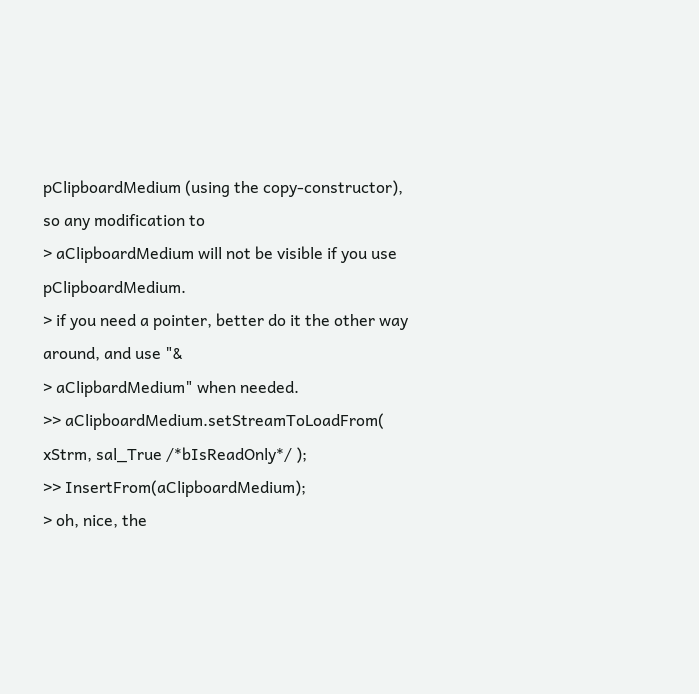pClipboardMedium (using the copy-constructor), so any modification to
> aClipboardMedium will not be visible if you use pClipboardMedium.
> if you need a pointer, better do it the other way around, and use "&
> aClipbardMedium" when needed.
>> aClipboardMedium.setStreamToLoadFrom( xStrm, sal_True /*bIsReadOnly*/ );
>> InsertFrom(aClipboardMedium);
> oh, nice, the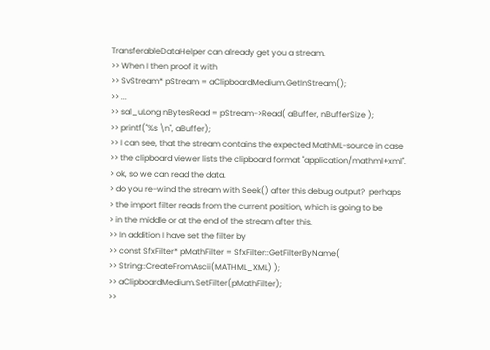TransferableDataHelper can already get you a stream.
>> When I then proof it with
>> SvStream* pStream = aClipboardMedium.GetInStream();
>> ...
>> sal_uLong nBytesRead = pStream->Read( aBuffer, nBufferSize );
>> printf("%s \n", aBuffer);
>> I can see, that the stream contains the expected MathML-source in case
>> the clipboard viewer lists the clipboard format "application/mathml+xml".
> ok, so we can read the data.
> do you re-wind the stream with Seek() after this debug output?  perhaps
> the import filter reads from the current position, which is going to be
> in the middle or at the end of the stream after this.
>> In addition I have set the filter by
>> const SfxFilter* pMathFilter = SfxFilter::GetFilterByName(
>> String::CreateFromAscii(MATHML_XML) );
>> aClipboardMedium.SetFilter(pMathFilter);
>>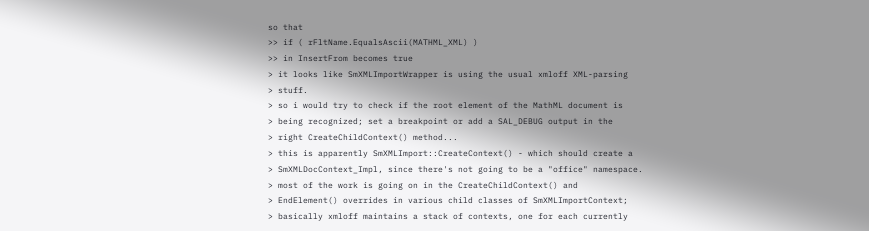so that
>> if ( rFltName.EqualsAscii(MATHML_XML) )
>> in InsertFrom becomes true
> it looks like SmXMLImportWrapper is using the usual xmloff XML-parsing
> stuff.
> so i would try to check if the root element of the MathML document is
> being recognized; set a breakpoint or add a SAL_DEBUG output in the
> right CreateChildContext() method...
> this is apparently SmXMLImport::CreateContext() - which should create a
> SmXMLDocContext_Impl, since there's not going to be a "office" namespace.
> most of the work is going on in the CreateChildContext() and
> EndElement() overrides in various child classes of SmXMLImportContext;
> basically xmloff maintains a stack of contexts, one for each currently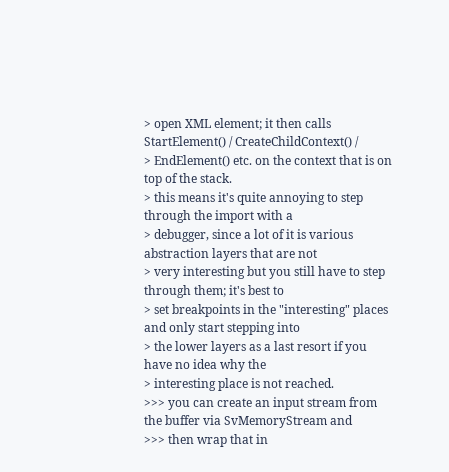> open XML element; it then calls StartElement() / CreateChildContext() /
> EndElement() etc. on the context that is on top of the stack.
> this means it's quite annoying to step through the import with a
> debugger, since a lot of it is various abstraction layers that are not
> very interesting but you still have to step through them; it's best to
> set breakpoints in the "interesting" places and only start stepping into
> the lower layers as a last resort if you have no idea why the
> interesting place is not reached.
>>> you can create an input stream from the buffer via SvMemoryStream and
>>> then wrap that in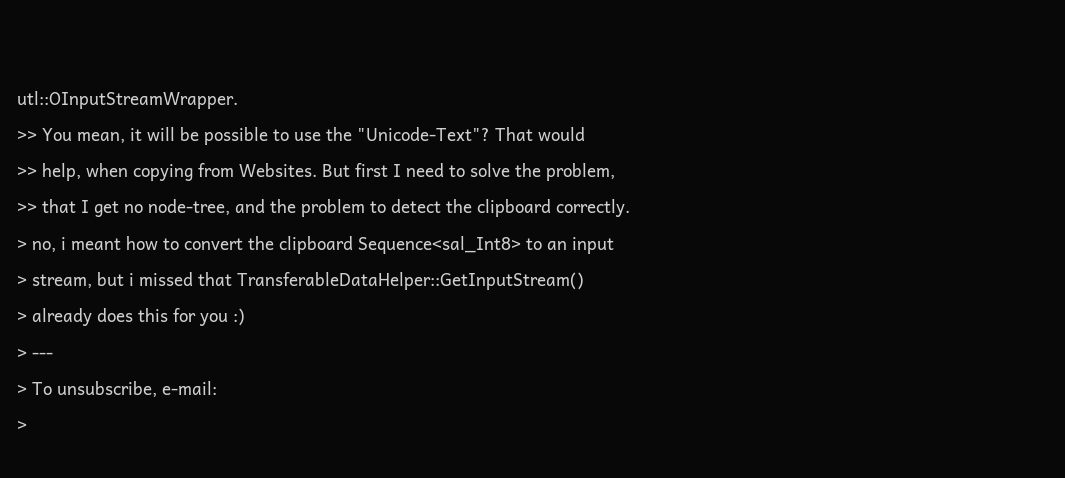utl::OInputStreamWrapper.
>> You mean, it will be possible to use the "Unicode-Text"? That would
>> help, when copying from Websites. But first I need to solve the problem,
>> that I get no node-tree, and the problem to detect the clipboard correctly.
> no, i meant how to convert the clipboard Sequence<sal_Int8> to an input
> stream, but i missed that TransferableDataHelper::GetInputStream()
> already does this for you :)
> ---
> To unsubscribe, e-mail:
>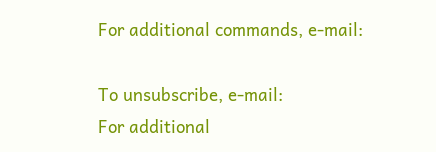For additional commands, e-mail:

To unsubscribe, e-mail:
For additional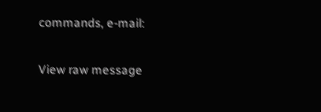commands, e-mail:

View raw message